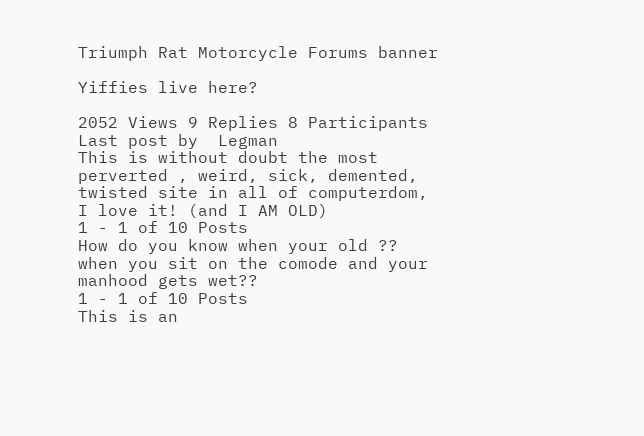Triumph Rat Motorcycle Forums banner

Yiffies live here?

2052 Views 9 Replies 8 Participants Last post by  Legman
This is without doubt the most perverted , weird, sick, demented, twisted site in all of computerdom, I love it! (and I AM OLD)
1 - 1 of 10 Posts
How do you know when your old ?? when you sit on the comode and your manhood gets wet??
1 - 1 of 10 Posts
This is an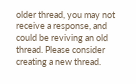older thread, you may not receive a response, and could be reviving an old thread. Please consider creating a new thread.